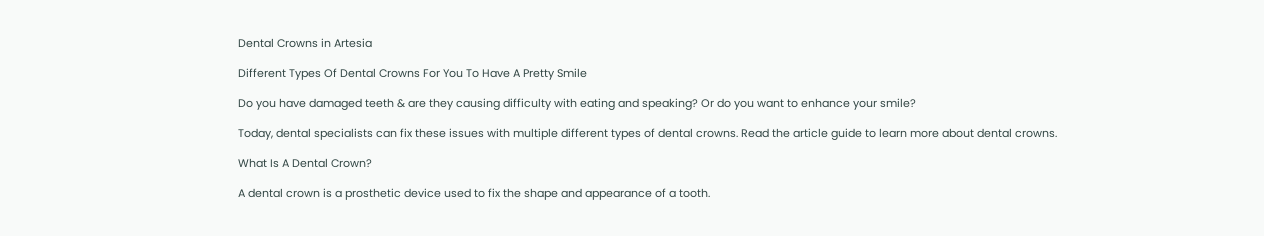Dental Crowns in Artesia

Different Types Of Dental Crowns For You To Have A Pretty Smile

Do you have damaged teeth & are they causing difficulty with eating and speaking? Or do you want to enhance your smile?

Today, dental specialists can fix these issues with multiple different types of dental crowns. Read the article guide to learn more about dental crowns.

What Is A Dental Crown?

A dental crown is a prosthetic device used to fix the shape and appearance of a tooth.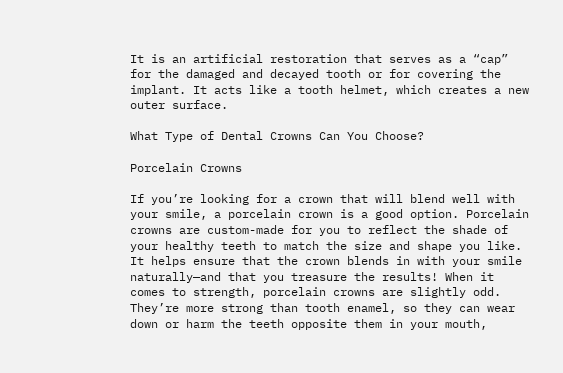It is an artificial restoration that serves as a “cap” for the damaged and decayed tooth or for covering the implant. It acts like a tooth helmet, which creates a new outer surface.

What Type of Dental Crowns Can You Choose?

Porcelain Crowns

If you’re looking for a crown that will blend well with your smile, a porcelain crown is a good option. Porcelain crowns are custom-made for you to reflect the shade of your healthy teeth to match the size and shape you like. It helps ensure that the crown blends in with your smile naturally—and that you treasure the results! When it comes to strength, porcelain crowns are slightly odd. They’re more strong than tooth enamel, so they can wear down or harm the teeth opposite them in your mouth,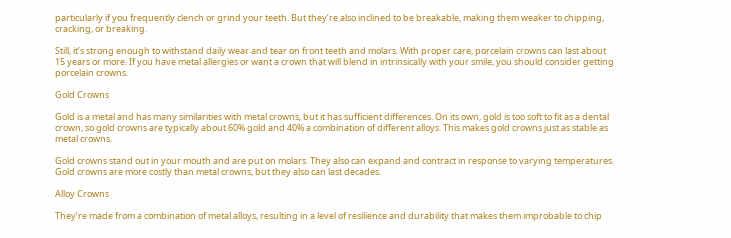particularly if you frequently clench or grind your teeth. But they’re also inclined to be breakable, making them weaker to chipping, cracking, or breaking.

Still, it’s strong enough to withstand daily wear and tear on front teeth and molars. With proper care, porcelain crowns can last about 15 years or more. If you have metal allergies or want a crown that will blend in intrinsically with your smile, you should consider getting porcelain crowns.

Gold Crowns

Gold is a metal and has many similarities with metal crowns, but it has sufficient differences. On its own, gold is too soft to fit as a dental crown, so gold crowns are typically about 60% gold and 40% a combination of different alloys. This makes gold crowns just as stable as metal crowns.

Gold crowns stand out in your mouth and are put on molars. They also can expand and contract in response to varying temperatures. Gold crowns are more costly than metal crowns, but they also can last decades.

Alloy Crowns

They’re made from a combination of metal alloys, resulting in a level of resilience and durability that makes them improbable to chip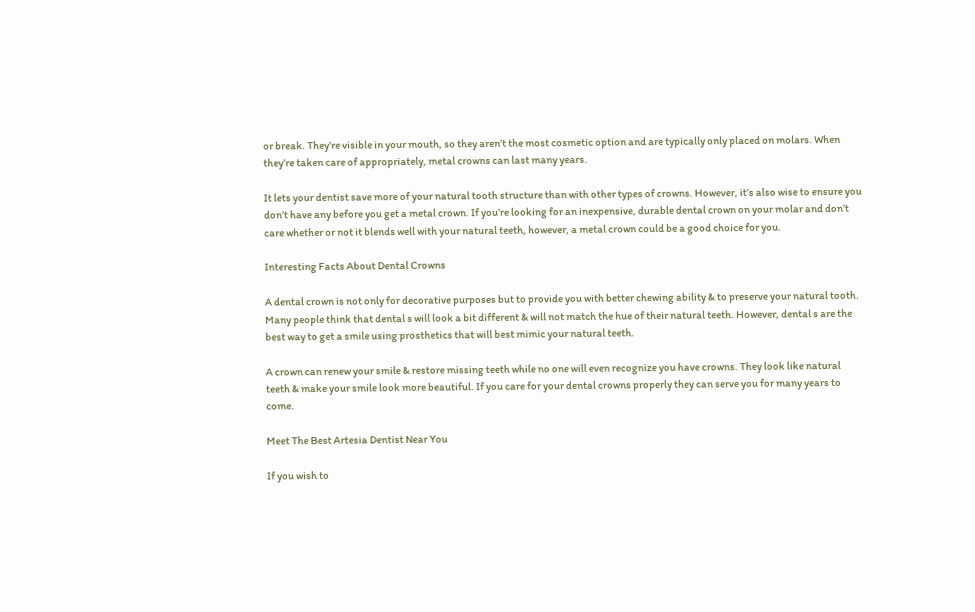or break. They’re visible in your mouth, so they aren’t the most cosmetic option and are typically only placed on molars. When they’re taken care of appropriately, metal crowns can last many years.

It lets your dentist save more of your natural tooth structure than with other types of crowns. However, it’s also wise to ensure you don’t have any before you get a metal crown. If you’re looking for an inexpensive, durable dental crown on your molar and don’t care whether or not it blends well with your natural teeth, however, a metal crown could be a good choice for you.

Interesting Facts About Dental Crowns

A dental crown is not only for decorative purposes but to provide you with better chewing ability & to preserve your natural tooth. Many people think that dental s will look a bit different & will not match the hue of their natural teeth. However, dental s are the best way to get a smile using prosthetics that will best mimic your natural teeth.

A crown can renew your smile & restore missing teeth while no one will even recognize you have crowns. They look like natural teeth & make your smile look more beautiful. If you care for your dental crowns properly they can serve you for many years to come.

Meet The Best Artesia Dentist Near You

If you wish to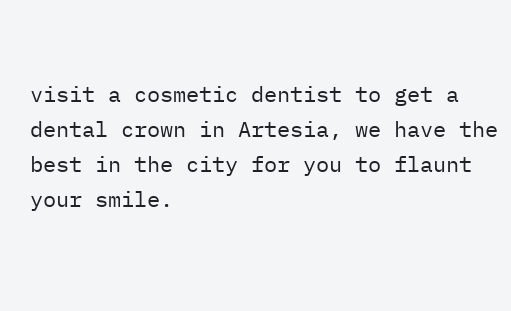visit a cosmetic dentist to get a dental crown in Artesia, we have the best in the city for you to flaunt your smile.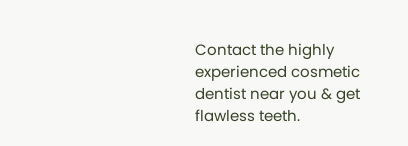Contact the highly experienced cosmetic dentist near you & get flawless teeth.